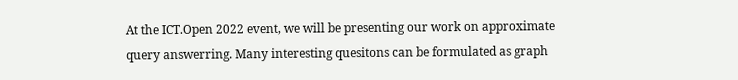At the ICT.Open 2022 event, we will be presenting our work on approximate query answerring. Many interesting quesitons can be formulated as graph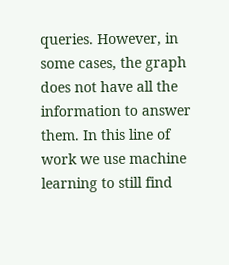queries. However, in some cases, the graph does not have all the information to answer them. In this line of work we use machine learning to still find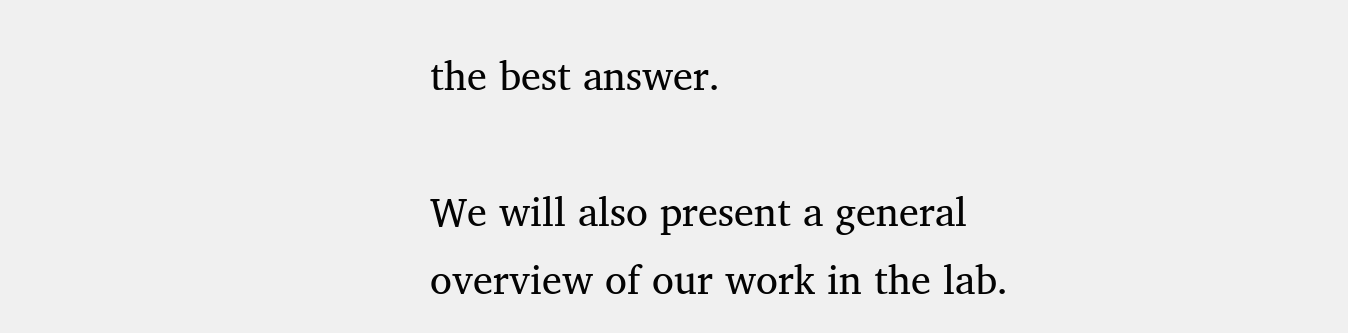the best answer.

We will also present a general overview of our work in the lab.